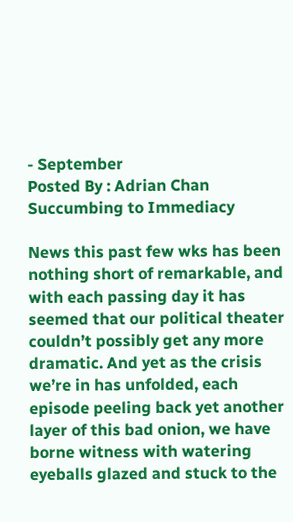- September
Posted By : Adrian Chan
Succumbing to Immediacy

News this past few wks has been nothing short of remarkable, and with each passing day it has seemed that our political theater couldn’t possibly get any more dramatic. And yet as the crisis we’re in has unfolded, each episode peeling back yet another layer of this bad onion, we have borne witness with watering eyeballs glazed and stuck to the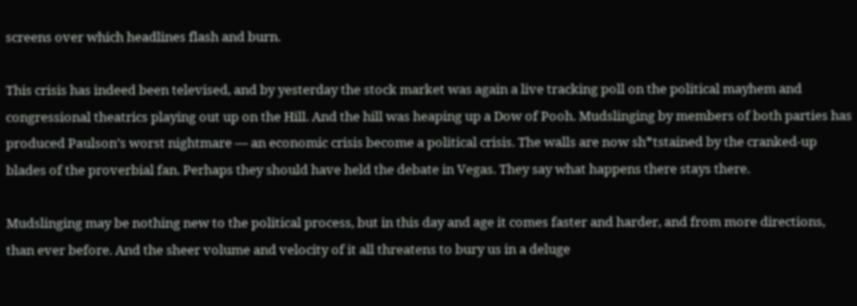screens over which headlines flash and burn.

This crisis has indeed been televised, and by yesterday the stock market was again a live tracking poll on the political mayhem and congressional theatrics playing out up on the Hill. And the hill was heaping up a Dow of Pooh. Mudslinging by members of both parties has produced Paulson’s worst nightmare — an economic crisis become a political crisis. The walls are now sh*tstained by the cranked-up blades of the proverbial fan. Perhaps they should have held the debate in Vegas. They say what happens there stays there.

Mudslinging may be nothing new to the political process, but in this day and age it comes faster and harder, and from more directions, than ever before. And the sheer volume and velocity of it all threatens to bury us in a deluge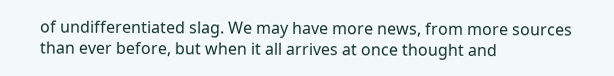of undifferentiated slag. We may have more news, from more sources than ever before, but when it all arrives at once thought and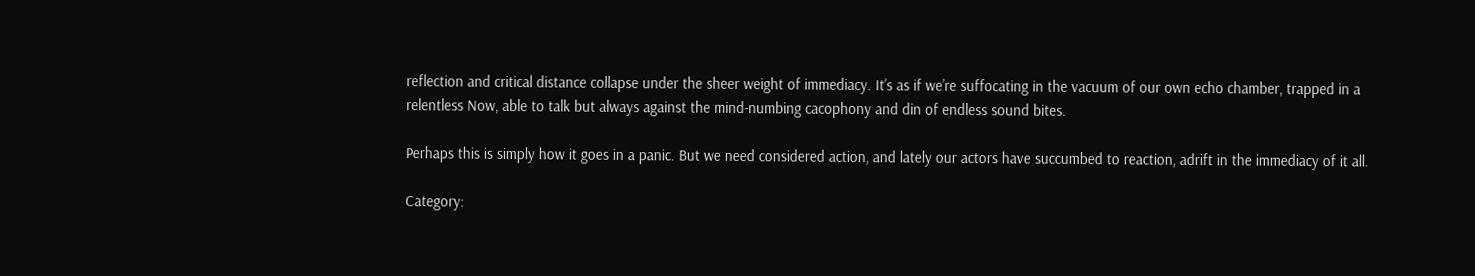reflection and critical distance collapse under the sheer weight of immediacy. It’s as if we’re suffocating in the vacuum of our own echo chamber, trapped in a relentless Now, able to talk but always against the mind-numbing cacophony and din of endless sound bites.

Perhaps this is simply how it goes in a panic. But we need considered action, and lately our actors have succumbed to reaction, adrift in the immediacy of it all.

Category: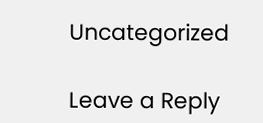Uncategorized

Leave a Reply